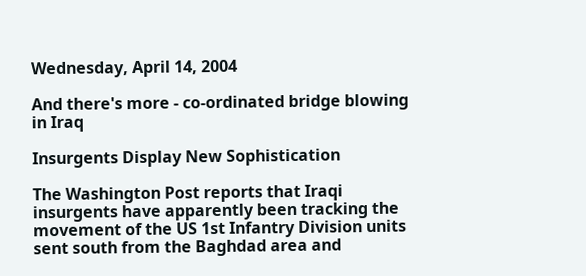Wednesday, April 14, 2004

And there's more - co-ordinated bridge blowing in Iraq

Insurgents Display New Sophistication

The Washington Post reports that Iraqi insurgents have apparently been tracking the movement of the US 1st Infantry Division units sent south from the Baghdad area and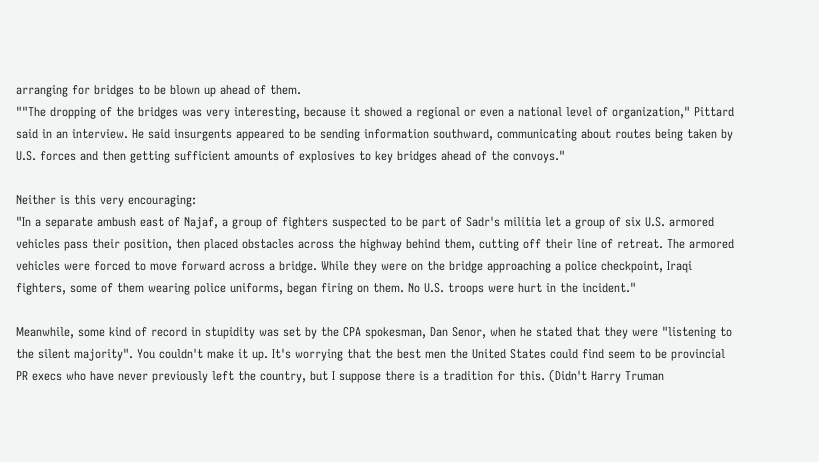arranging for bridges to be blown up ahead of them.
""The dropping of the bridges was very interesting, because it showed a regional or even a national level of organization," Pittard said in an interview. He said insurgents appeared to be sending information southward, communicating about routes being taken by U.S. forces and then getting sufficient amounts of explosives to key bridges ahead of the convoys."

Neither is this very encouraging:
"In a separate ambush east of Najaf, a group of fighters suspected to be part of Sadr's militia let a group of six U.S. armored vehicles pass their position, then placed obstacles across the highway behind them, cutting off their line of retreat. The armored vehicles were forced to move forward across a bridge. While they were on the bridge approaching a police checkpoint, Iraqi fighters, some of them wearing police uniforms, began firing on them. No U.S. troops were hurt in the incident."

Meanwhile, some kind of record in stupidity was set by the CPA spokesman, Dan Senor, when he stated that they were "listening to the silent majority". You couldn't make it up. It's worrying that the best men the United States could find seem to be provincial PR execs who have never previously left the country, but I suppose there is a tradition for this. (Didn't Harry Truman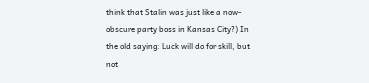think that Stalin was just like a now-obscure party boss in Kansas City?) In the old saying: Luck will do for skill, but not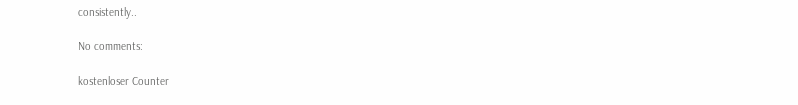consistently..

No comments:

kostenloser Counter